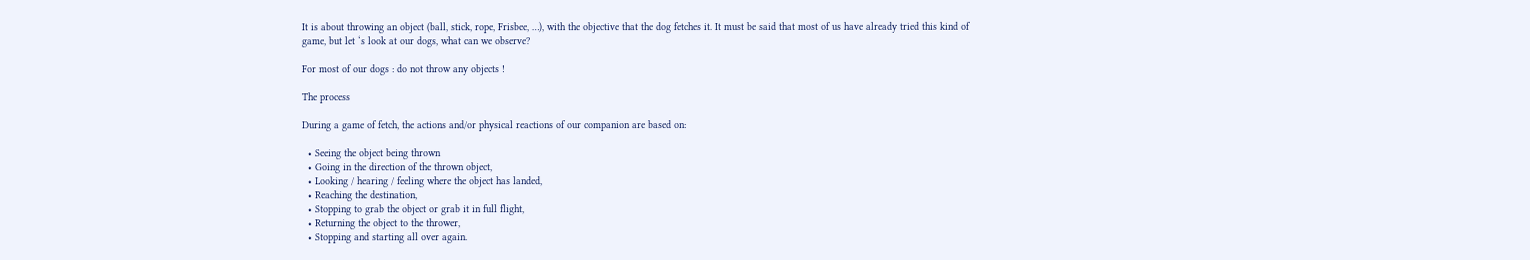It is about throwing an object (ball, stick, rope, Frisbee, …), with the objective that the dog fetches it. It must be said that most of us have already tried this kind of game, but let ‘s look at our dogs, what can we observe?

For most of our dogs : do not throw any objects !

The process

During a game of fetch, the actions and/or physical reactions of our companion are based on:

  • Seeing the object being thrown
  • Going in the direction of the thrown object,
  • Looking / hearing / feeling where the object has landed,
  • Reaching the destination,
  • Stopping to grab the object or grab it in full flight,
  • Returning the object to the thrower,
  • Stopping and starting all over again.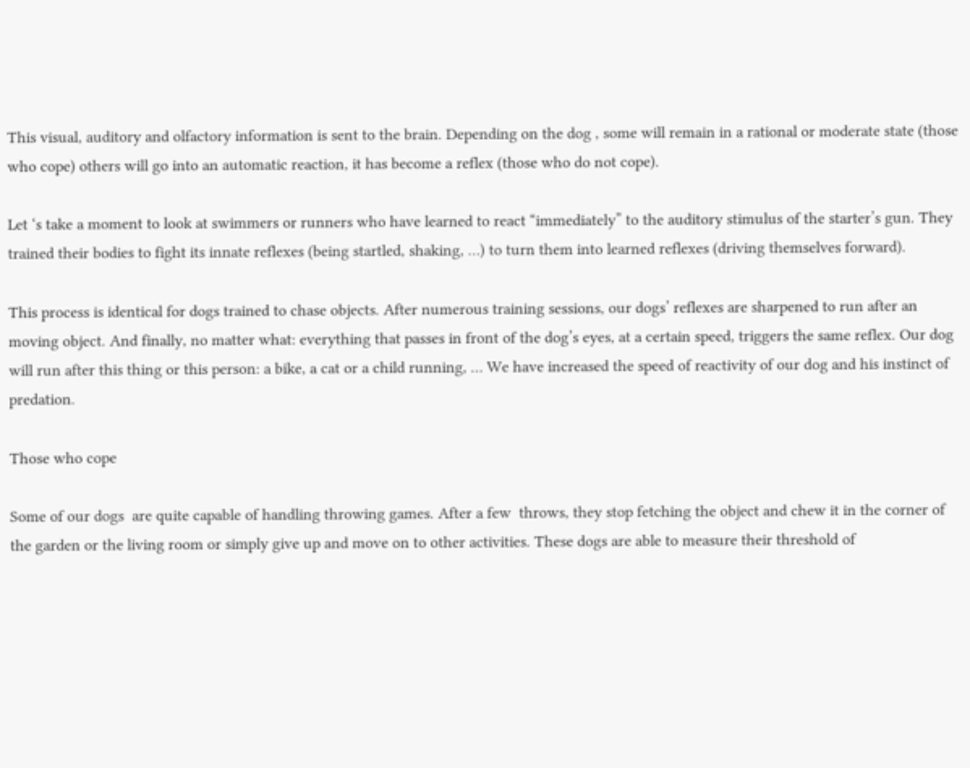This visual, auditory and olfactory information is sent to the brain. Depending on the dog , some will remain in a rational or moderate state (those who cope) others will go into an automatic reaction, it has become a reflex (those who do not cope).

Let ‘s take a moment to look at swimmers or runners who have learned to react “immediately” to the auditory stimulus of the starter’s gun. They trained their bodies to fight its innate reflexes (being startled, shaking, …) to turn them into learned reflexes (driving themselves forward).

This process is identical for dogs trained to chase objects. After numerous training sessions, our dogs’ reflexes are sharpened to run after an moving object. And finally, no matter what: everything that passes in front of the dog’s eyes, at a certain speed, triggers the same reflex. Our dog will run after this thing or this person: a bike, a cat or a child running, … We have increased the speed of reactivity of our dog and his instinct of predation.

Those who cope

Some of our dogs  are quite capable of handling throwing games. After a few  throws, they stop fetching the object and chew it in the corner of the garden or the living room or simply give up and move on to other activities. These dogs are able to measure their threshold of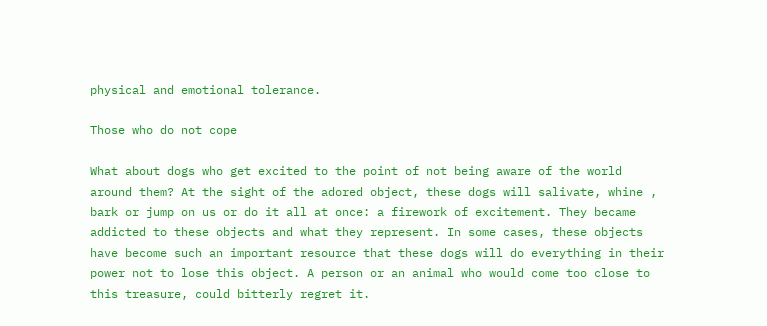physical and emotional tolerance.

Those who do not cope

What about dogs who get excited to the point of not being aware of the world around them? At the sight of the adored object, these dogs will salivate, whine , bark or jump on us or do it all at once: a firework of excitement. They became addicted to these objects and what they represent. In some cases, these objects have become such an important resource that these dogs will do everything in their power not to lose this object. A person or an animal who would come too close to this treasure, could bitterly regret it.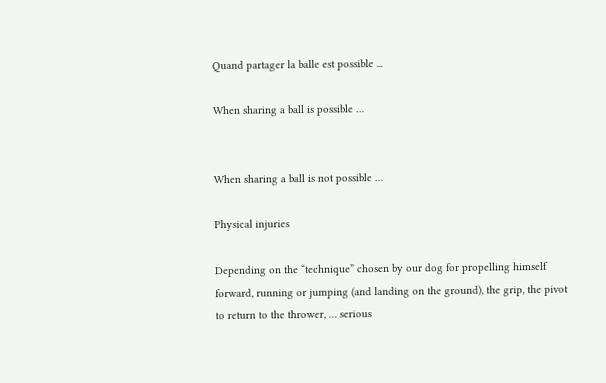Quand partager la balle est possible ...

When sharing a ball is possible …


When sharing a ball is not possible …

Physical injuries

Depending on the “technique” chosen by our dog for propelling himself forward, running or jumping (and landing on the ground), the grip, the pivot to return to the thrower, … serious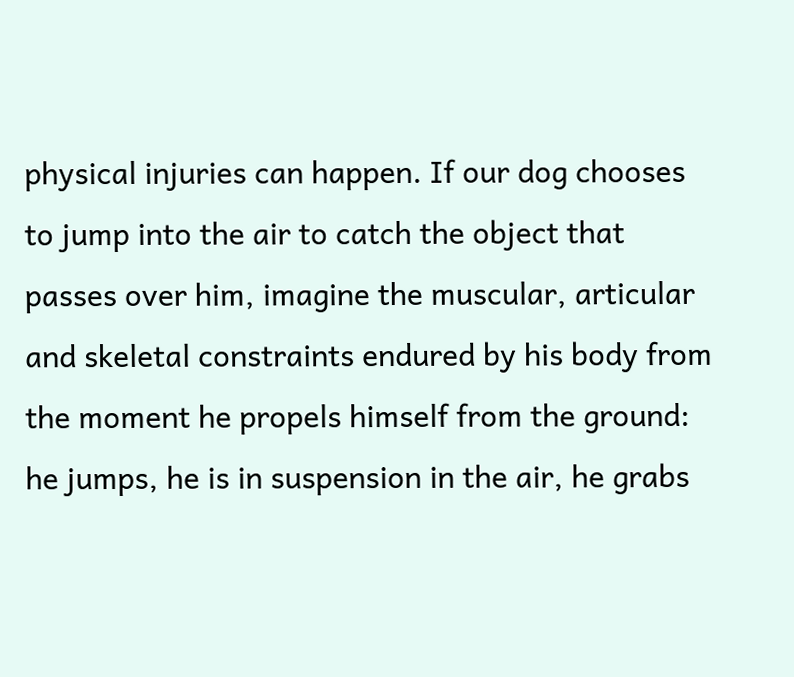physical injuries can happen. If our dog chooses to jump into the air to catch the object that passes over him, imagine the muscular, articular and skeletal constraints endured by his body from the moment he propels himself from the ground: he jumps, he is in suspension in the air, he grabs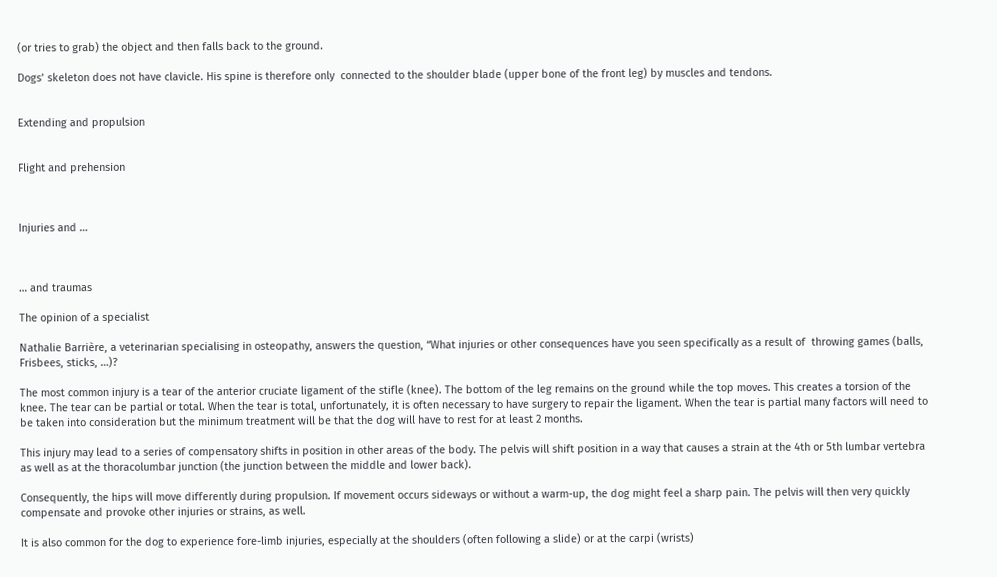(or tries to grab) the object and then falls back to the ground.

Dogs’ skeleton does not have clavicle. His spine is therefore only  connected to the shoulder blade (upper bone of the front leg) by muscles and tendons.


Extending and propulsion


Flight and prehension



Injuries and …



… and traumas

The opinion of a specialist

Nathalie Barrière, a veterinarian specialising in osteopathy, answers the question, “What injuries or other consequences have you seen specifically as a result of  throwing games (balls, Frisbees, sticks, …)?

The most common injury is a tear of the anterior cruciate ligament of the stifle (knee). The bottom of the leg remains on the ground while the top moves. This creates a torsion of the knee. The tear can be partial or total. When the tear is total, unfortunately, it is often necessary to have surgery to repair the ligament. When the tear is partial many factors will need to be taken into consideration but the minimum treatment will be that the dog will have to rest for at least 2 months.

This injury may lead to a series of compensatory shifts in position in other areas of the body. The pelvis will shift position in a way that causes a strain at the 4th or 5th lumbar vertebra as well as at the thoracolumbar junction (the junction between the middle and lower back).

Consequently, the hips will move differently during propulsion. If movement occurs sideways or without a warm-up, the dog might feel a sharp pain. The pelvis will then very quickly compensate and provoke other injuries or strains, as well.

It is also common for the dog to experience fore-limb injuries, especially at the shoulders (often following a slide) or at the carpi (wrists)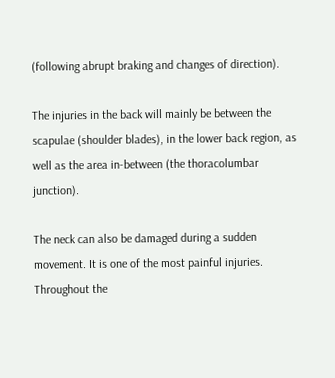(following abrupt braking and changes of direction).

The injuries in the back will mainly be between the scapulae (shoulder blades), in the lower back region, as well as the area in-between (the thoracolumbar junction).

The neck can also be damaged during a sudden movement. It is one of the most painful injuries. Throughout the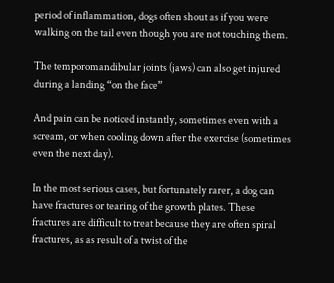period of inflammation, dogs often shout as if you were walking on the tail even though you are not touching them.

The temporomandibular joints (jaws) can also get injured during a landing “on the face”

And pain can be noticed instantly, sometimes even with a scream, or when cooling down after the exercise (sometimes even the next day).

In the most serious cases, but fortunately rarer, a dog can have fractures or tearing of the growth plates. These fractures are difficult to treat because they are often spiral fractures, as as result of a twist of the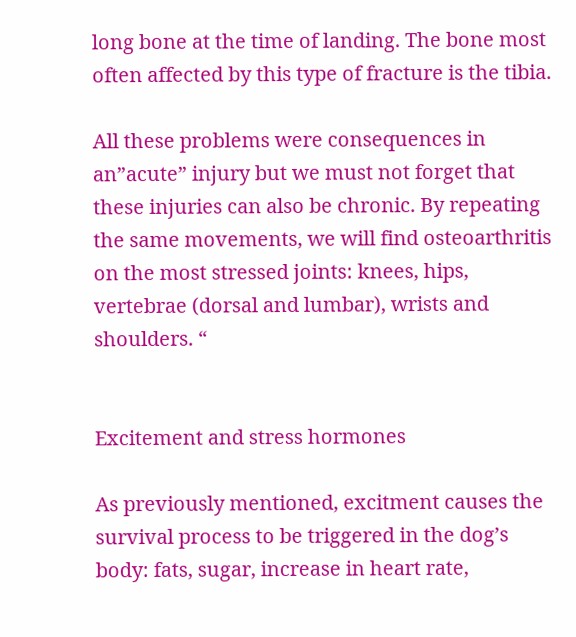long bone at the time of landing. The bone most often affected by this type of fracture is the tibia.

All these problems were consequences in an”acute” injury but we must not forget that these injuries can also be chronic. By repeating the same movements, we will find osteoarthritis on the most stressed joints: knees, hips, vertebrae (dorsal and lumbar), wrists and shoulders. “


Excitement and stress hormones

As previously mentioned, excitment causes the survival process to be triggered in the dog’s body: fats, sugar, increase in heart rate,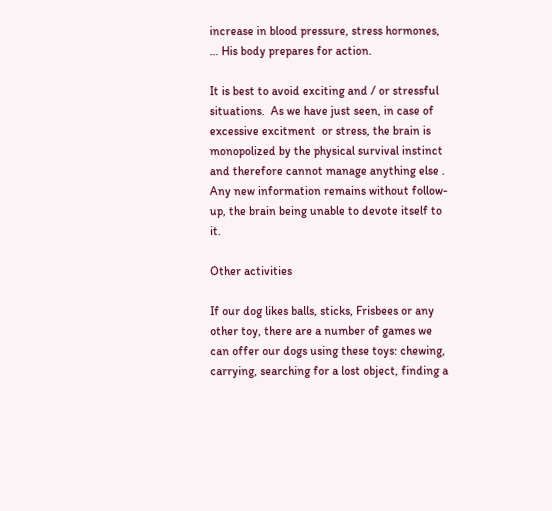increase in blood pressure, stress hormones, … His body prepares for action.

It is best to avoid exciting and / or stressful situations.  As we have just seen, in case of excessive excitment  or stress, the brain is monopolized by the physical survival instinct and therefore cannot manage anything else . Any new information remains without follow-up, the brain being unable to devote itself to it.

Other activities

If our dog likes balls, sticks, Frisbees or any other toy, there are a number of games we can offer our dogs using these toys: chewing, carrying, searching for a lost object, finding a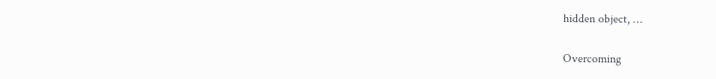hidden object, …

Overcoming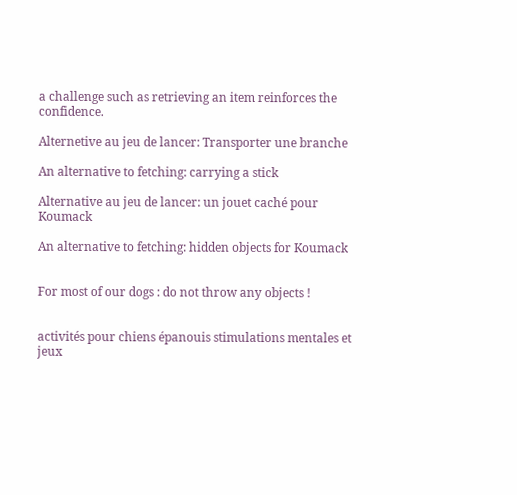a challenge such as retrieving an item reinforces the confidence.

Alternetive au jeu de lancer: Transporter une branche

An alternative to fetching: carrying a stick

Alternative au jeu de lancer: un jouet caché pour Koumack

An alternative to fetching: hidden objects for Koumack


For most of our dogs : do not throw any objects !


activités pour chiens épanouis stimulations mentales et jeux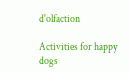d'olfaction

Activities for happy dogs